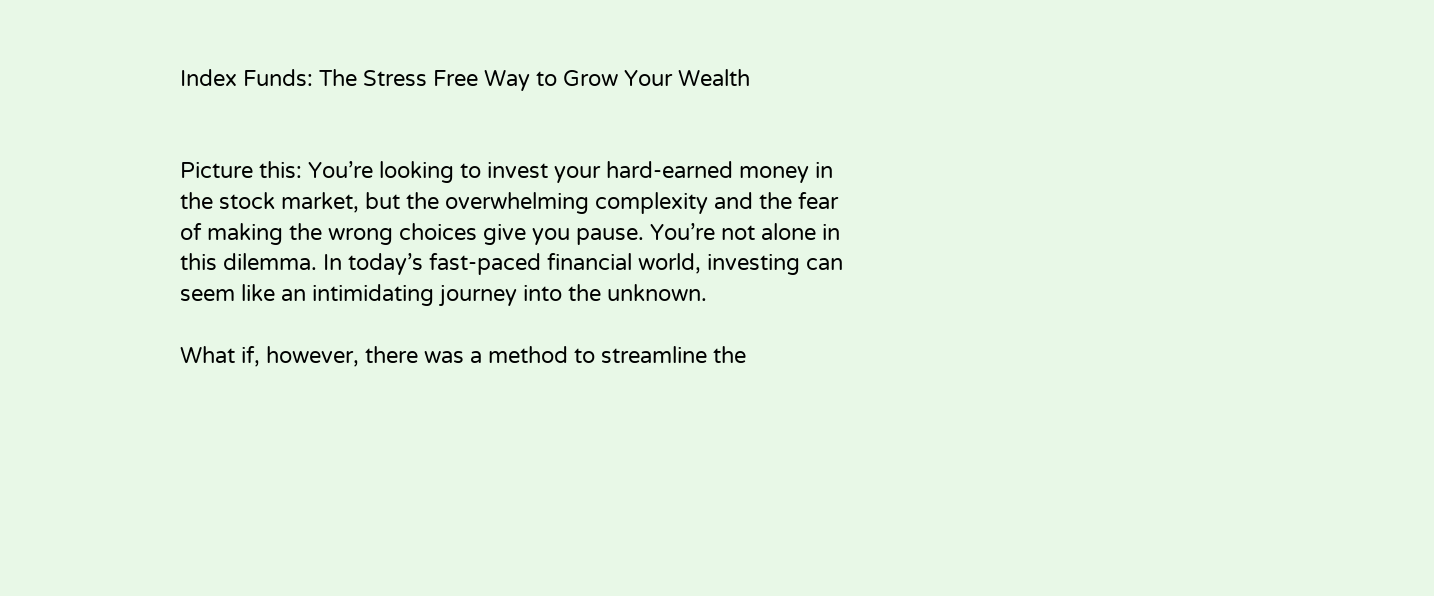Index Funds: The Stress Free Way to Grow Your Wealth


Picture this: You’re looking to invest your hard-earned money in the stock market, but the overwhelming complexity and the fear of making the wrong choices give you pause. You’re not alone in this dilemma. In today’s fast-paced financial world, investing can seem like an intimidating journey into the unknown.

What if, however, there was a method to streamline the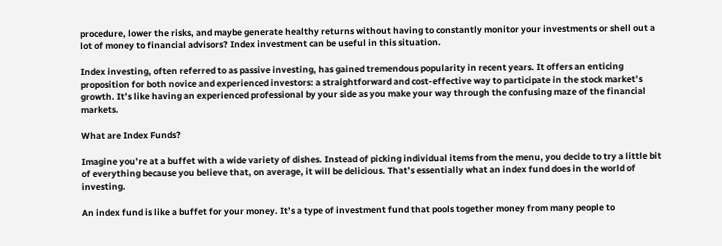procedure, lower the risks, and maybe generate healthy returns without having to constantly monitor your investments or shell out a lot of money to financial advisors? Index investment can be useful in this situation.

Index investing, often referred to as passive investing, has gained tremendous popularity in recent years. It offers an enticing proposition for both novice and experienced investors: a straightforward and cost-effective way to participate in the stock market’s growth. It’s like having an experienced professional by your side as you make your way through the confusing maze of the financial markets.

What are Index Funds?

Imagine you’re at a buffet with a wide variety of dishes. Instead of picking individual items from the menu, you decide to try a little bit of everything because you believe that, on average, it will be delicious. That’s essentially what an index fund does in the world of investing.

An index fund is like a buffet for your money. It’s a type of investment fund that pools together money from many people to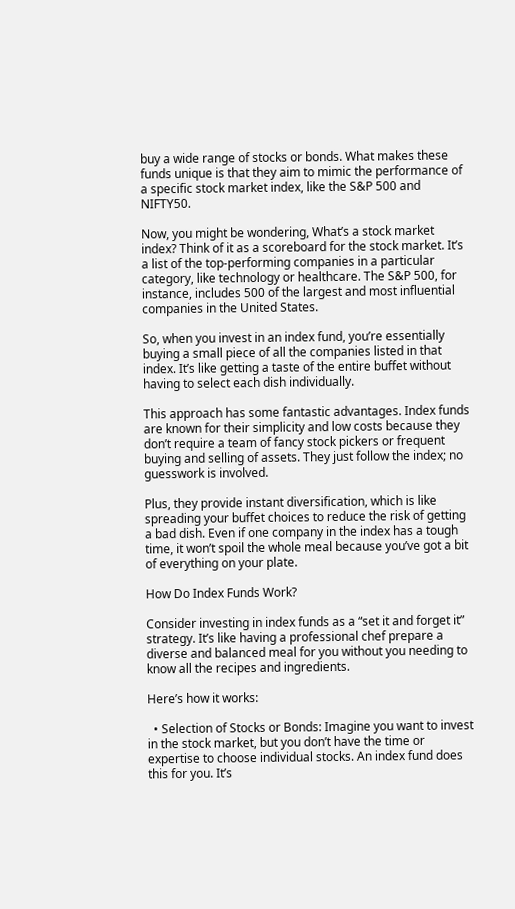buy a wide range of stocks or bonds. What makes these funds unique is that they aim to mimic the performance of a specific stock market index, like the S&P 500 and NIFTY50.

Now, you might be wondering, What’s a stock market index? Think of it as a scoreboard for the stock market. It’s a list of the top-performing companies in a particular category, like technology or healthcare. The S&P 500, for instance, includes 500 of the largest and most influential companies in the United States.

So, when you invest in an index fund, you’re essentially buying a small piece of all the companies listed in that index. It’s like getting a taste of the entire buffet without having to select each dish individually.

This approach has some fantastic advantages. Index funds are known for their simplicity and low costs because they don’t require a team of fancy stock pickers or frequent buying and selling of assets. They just follow the index; no guesswork is involved.

Plus, they provide instant diversification, which is like spreading your buffet choices to reduce the risk of getting a bad dish. Even if one company in the index has a tough time, it won’t spoil the whole meal because you’ve got a bit of everything on your plate.

How Do Index Funds Work?

Consider investing in index funds as a “set it and forget it” strategy. It’s like having a professional chef prepare a diverse and balanced meal for you without you needing to know all the recipes and ingredients.

Here’s how it works:

  • Selection of Stocks or Bonds: Imagine you want to invest in the stock market, but you don’t have the time or expertise to choose individual stocks. An index fund does this for you. It’s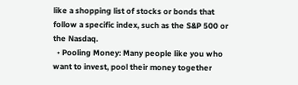like a shopping list of stocks or bonds that follow a specific index, such as the S&P 500 or the Nasdaq.
  • Pooling Money: Many people like you who want to invest, pool their money together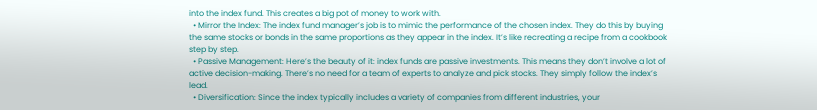into the index fund. This creates a big pot of money to work with.
  • Mirror the Index: The index fund manager’s job is to mimic the performance of the chosen index. They do this by buying the same stocks or bonds in the same proportions as they appear in the index. It’s like recreating a recipe from a cookbook step by step.
  • Passive Management: Here’s the beauty of it: index funds are passive investments. This means they don’t involve a lot of active decision-making. There’s no need for a team of experts to analyze and pick stocks. They simply follow the index’s lead.
  • Diversification: Since the index typically includes a variety of companies from different industries, your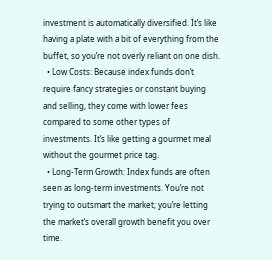investment is automatically diversified. It’s like having a plate with a bit of everything from the buffet, so you’re not overly reliant on one dish.
  • Low Costs: Because index funds don’t require fancy strategies or constant buying and selling, they come with lower fees compared to some other types of investments. It’s like getting a gourmet meal without the gourmet price tag.
  • Long-Term Growth: Index funds are often seen as long-term investments. You’re not trying to outsmart the market; you’re letting the market’s overall growth benefit you over time.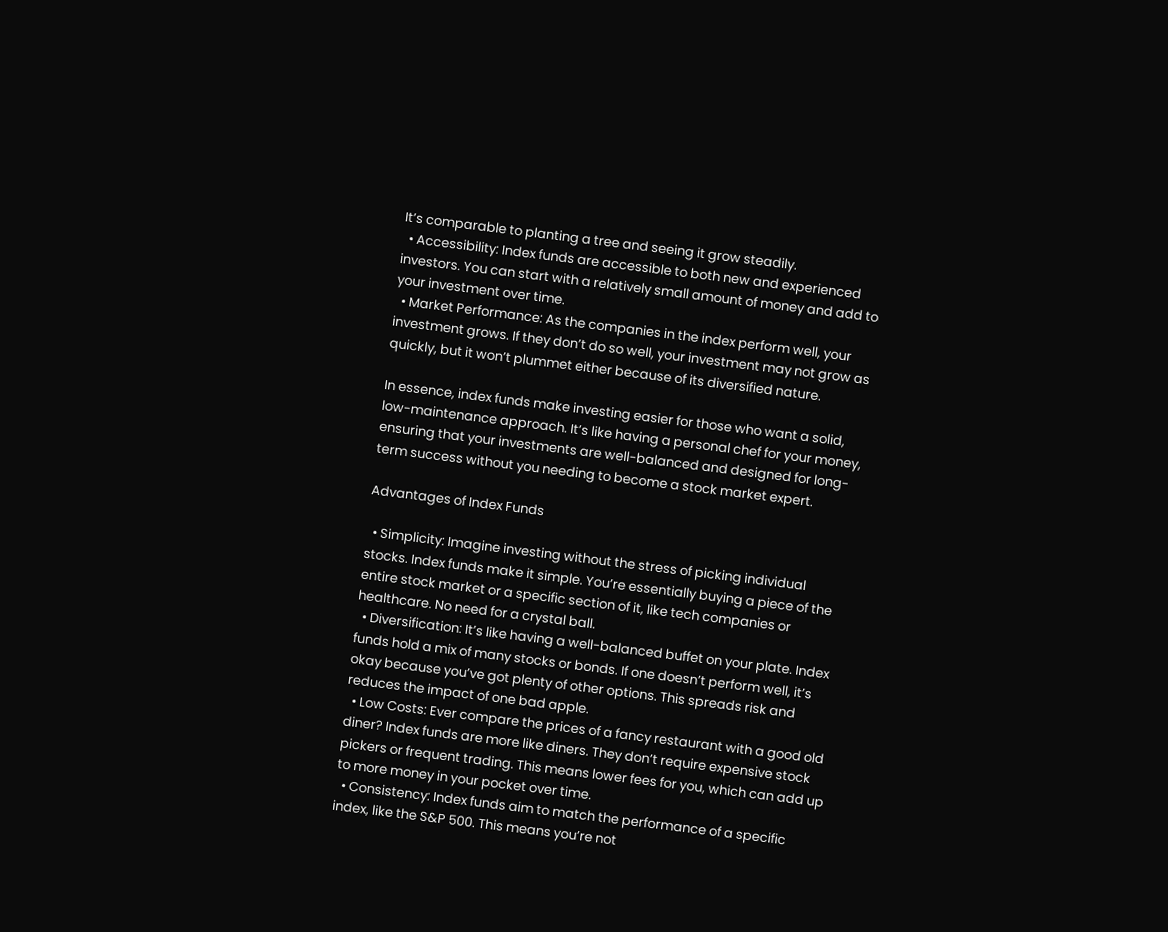It’s comparable to planting a tree and seeing it grow steadily.
  • Accessibility: Index funds are accessible to both new and experienced investors. You can start with a relatively small amount of money and add to your investment over time.
  • Market Performance: As the companies in the index perform well, your investment grows. If they don’t do so well, your investment may not grow as quickly, but it won’t plummet either because of its diversified nature.

In essence, index funds make investing easier for those who want a solid, low-maintenance approach. It’s like having a personal chef for your money, ensuring that your investments are well-balanced and designed for long-term success without you needing to become a stock market expert.

Advantages of Index Funds

  • Simplicity: Imagine investing without the stress of picking individual stocks. Index funds make it simple. You’re essentially buying a piece of the entire stock market or a specific section of it, like tech companies or healthcare. No need for a crystal ball.
  • Diversification: It’s like having a well-balanced buffet on your plate. Index funds hold a mix of many stocks or bonds. If one doesn’t perform well, it’s okay because you’ve got plenty of other options. This spreads risk and reduces the impact of one bad apple.
  • Low Costs: Ever compare the prices of a fancy restaurant with a good old diner? Index funds are more like diners. They don’t require expensive stock pickers or frequent trading. This means lower fees for you, which can add up to more money in your pocket over time.
  • Consistency: Index funds aim to match the performance of a specific index, like the S&P 500. This means you’re not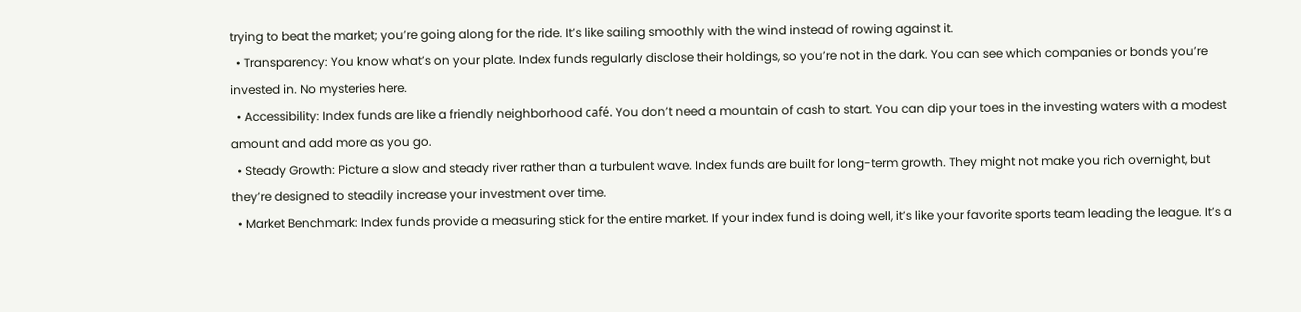trying to beat the market; you’re going along for the ride. It’s like sailing smoothly with the wind instead of rowing against it.
  • Transparency: You know what’s on your plate. Index funds regularly disclose their holdings, so you’re not in the dark. You can see which companies or bonds you’re invested in. No mysteries here.
  • Accessibility: Index funds are like a friendly neighborhood café. You don’t need a mountain of cash to start. You can dip your toes in the investing waters with a modest amount and add more as you go.
  • Steady Growth: Picture a slow and steady river rather than a turbulent wave. Index funds are built for long-term growth. They might not make you rich overnight, but they’re designed to steadily increase your investment over time.
  • Market Benchmark: Index funds provide a measuring stick for the entire market. If your index fund is doing well, it’s like your favorite sports team leading the league. It’s a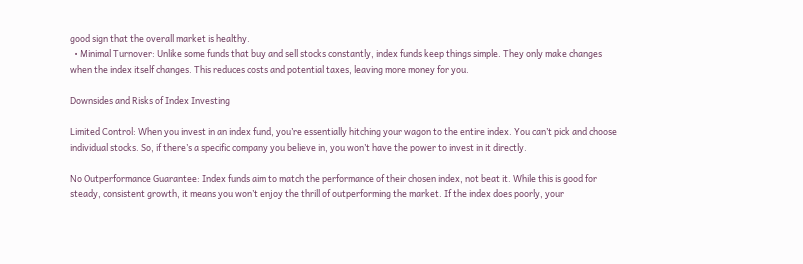good sign that the overall market is healthy.
  • Minimal Turnover: Unlike some funds that buy and sell stocks constantly, index funds keep things simple. They only make changes when the index itself changes. This reduces costs and potential taxes, leaving more money for you.

Downsides and Risks of Index Investing

Limited Control: When you invest in an index fund, you’re essentially hitching your wagon to the entire index. You can’t pick and choose individual stocks. So, if there’s a specific company you believe in, you won’t have the power to invest in it directly.

No Outperformance Guarantee: Index funds aim to match the performance of their chosen index, not beat it. While this is good for steady, consistent growth, it means you won’t enjoy the thrill of outperforming the market. If the index does poorly, your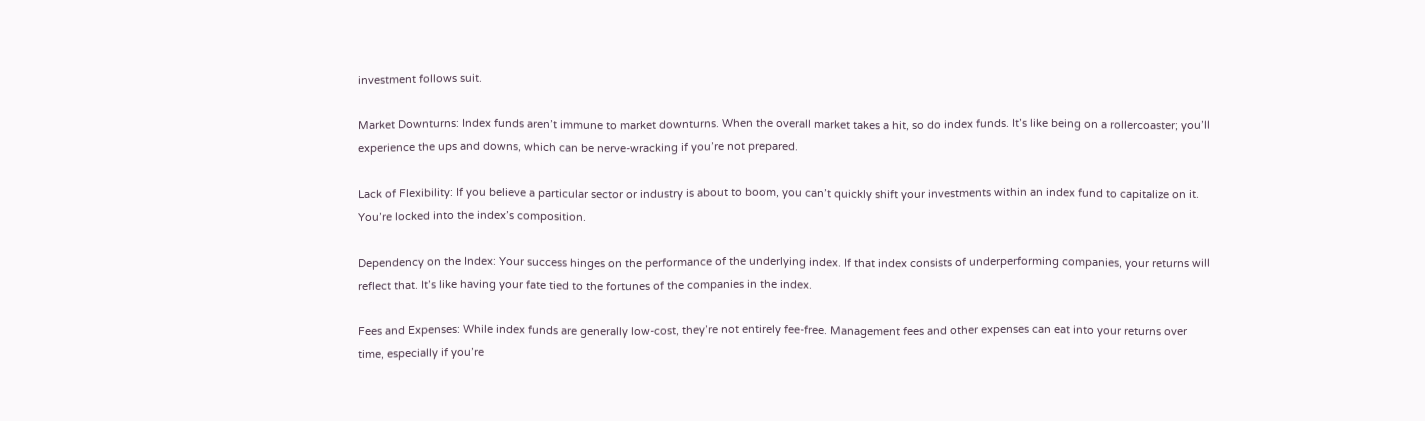investment follows suit.

Market Downturns: Index funds aren’t immune to market downturns. When the overall market takes a hit, so do index funds. It’s like being on a rollercoaster; you’ll experience the ups and downs, which can be nerve-wracking if you’re not prepared.

Lack of Flexibility: If you believe a particular sector or industry is about to boom, you can’t quickly shift your investments within an index fund to capitalize on it. You’re locked into the index’s composition.

Dependency on the Index: Your success hinges on the performance of the underlying index. If that index consists of underperforming companies, your returns will reflect that. It’s like having your fate tied to the fortunes of the companies in the index.

Fees and Expenses: While index funds are generally low-cost, they’re not entirely fee-free. Management fees and other expenses can eat into your returns over time, especially if you’re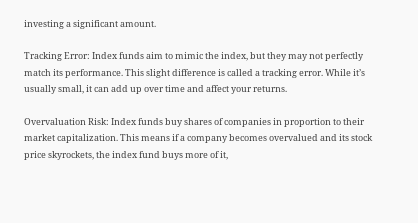investing a significant amount.

Tracking Error: Index funds aim to mimic the index, but they may not perfectly match its performance. This slight difference is called a tracking error. While it’s usually small, it can add up over time and affect your returns.

Overvaluation Risk: Index funds buy shares of companies in proportion to their market capitalization. This means if a company becomes overvalued and its stock price skyrockets, the index fund buys more of it,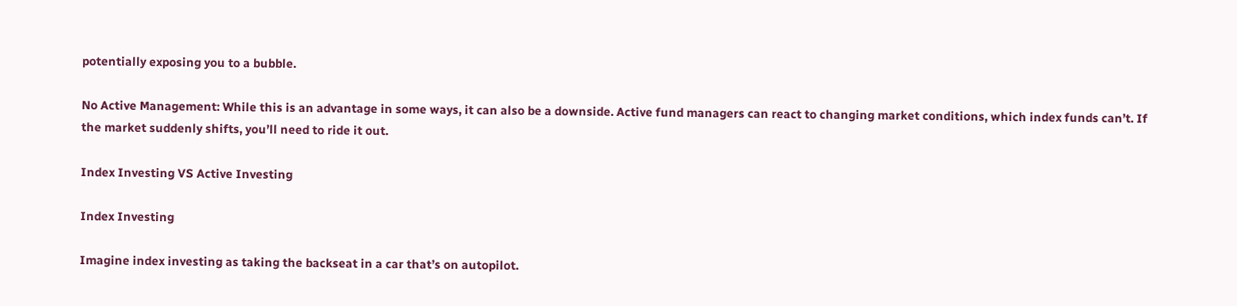potentially exposing you to a bubble.

No Active Management: While this is an advantage in some ways, it can also be a downside. Active fund managers can react to changing market conditions, which index funds can’t. If the market suddenly shifts, you’ll need to ride it out.

Index Investing VS Active Investing

Index Investing

Imagine index investing as taking the backseat in a car that’s on autopilot.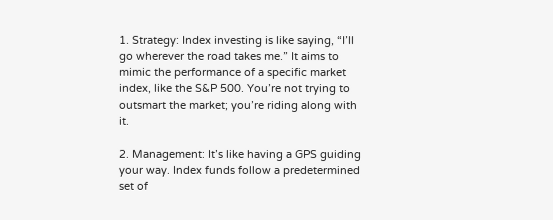1. Strategy: Index investing is like saying, “I’ll go wherever the road takes me.” It aims to mimic the performance of a specific market index, like the S&P 500. You’re not trying to outsmart the market; you’re riding along with it.

2. Management: It’s like having a GPS guiding your way. Index funds follow a predetermined set of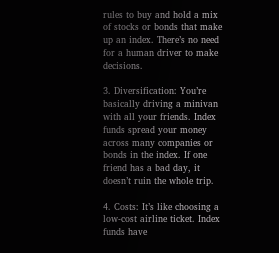rules to buy and hold a mix of stocks or bonds that make up an index. There’s no need for a human driver to make decisions.

3. Diversification: You’re basically driving a minivan with all your friends. Index funds spread your money across many companies or bonds in the index. If one friend has a bad day, it doesn’t ruin the whole trip.

4. Costs: It’s like choosing a low-cost airline ticket. Index funds have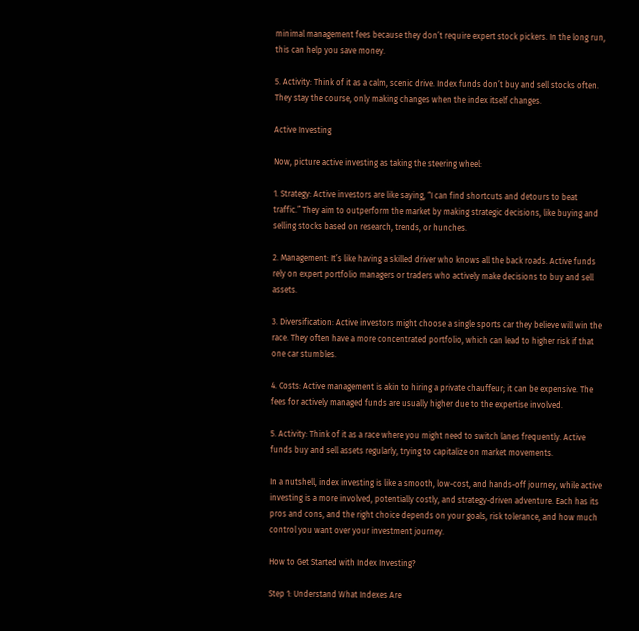minimal management fees because they don’t require expert stock pickers. In the long run, this can help you save money.

5. Activity: Think of it as a calm, scenic drive. Index funds don’t buy and sell stocks often. They stay the course, only making changes when the index itself changes.

Active Investing

Now, picture active investing as taking the steering wheel:

1. Strategy: Active investors are like saying, “I can find shortcuts and detours to beat traffic.” They aim to outperform the market by making strategic decisions, like buying and selling stocks based on research, trends, or hunches.

2. Management: It’s like having a skilled driver who knows all the back roads. Active funds rely on expert portfolio managers or traders who actively make decisions to buy and sell assets.

3. Diversification: Active investors might choose a single sports car they believe will win the race. They often have a more concentrated portfolio, which can lead to higher risk if that one car stumbles.

4. Costs: Active management is akin to hiring a private chauffeur; it can be expensive. The fees for actively managed funds are usually higher due to the expertise involved.

5. Activity: Think of it as a race where you might need to switch lanes frequently. Active funds buy and sell assets regularly, trying to capitalize on market movements.

In a nutshell, index investing is like a smooth, low-cost, and hands-off journey, while active investing is a more involved, potentially costly, and strategy-driven adventure. Each has its pros and cons, and the right choice depends on your goals, risk tolerance, and how much control you want over your investment journey.

How to Get Started with Index Investing?

Step 1: Understand What Indexes Are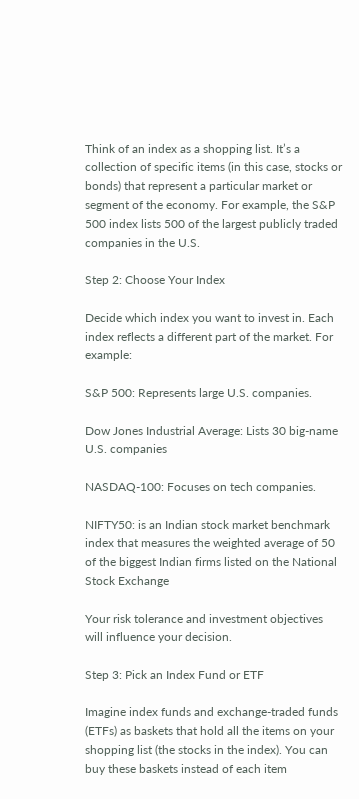Think of an index as a shopping list. It’s a collection of specific items (in this case, stocks or bonds) that represent a particular market or segment of the economy. For example, the S&P 500 index lists 500 of the largest publicly traded companies in the U.S.

Step 2: Choose Your Index

Decide which index you want to invest in. Each index reflects a different part of the market. For example:

S&P 500: Represents large U.S. companies.

Dow Jones Industrial Average: Lists 30 big-name U.S. companies

NASDAQ-100: Focuses on tech companies.

NIFTY50: is an Indian stock market benchmark index that measures the weighted average of 50 of the biggest Indian firms listed on the National Stock Exchange

Your risk tolerance and investment objectives will influence your decision.

Step 3: Pick an Index Fund or ETF

Imagine index funds and exchange-traded funds (ETFs) as baskets that hold all the items on your shopping list (the stocks in the index). You can buy these baskets instead of each item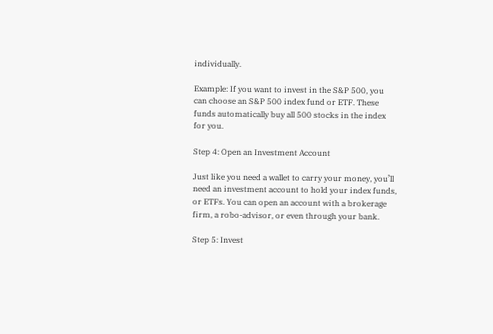individually.

Example: If you want to invest in the S&P 500, you can choose an S&P 500 index fund or ETF. These funds automatically buy all 500 stocks in the index for you.

Step 4: Open an Investment Account

Just like you need a wallet to carry your money, you’ll need an investment account to hold your index funds, or ETFs. You can open an account with a brokerage firm, a robo-advisor, or even through your bank.

Step 5: Invest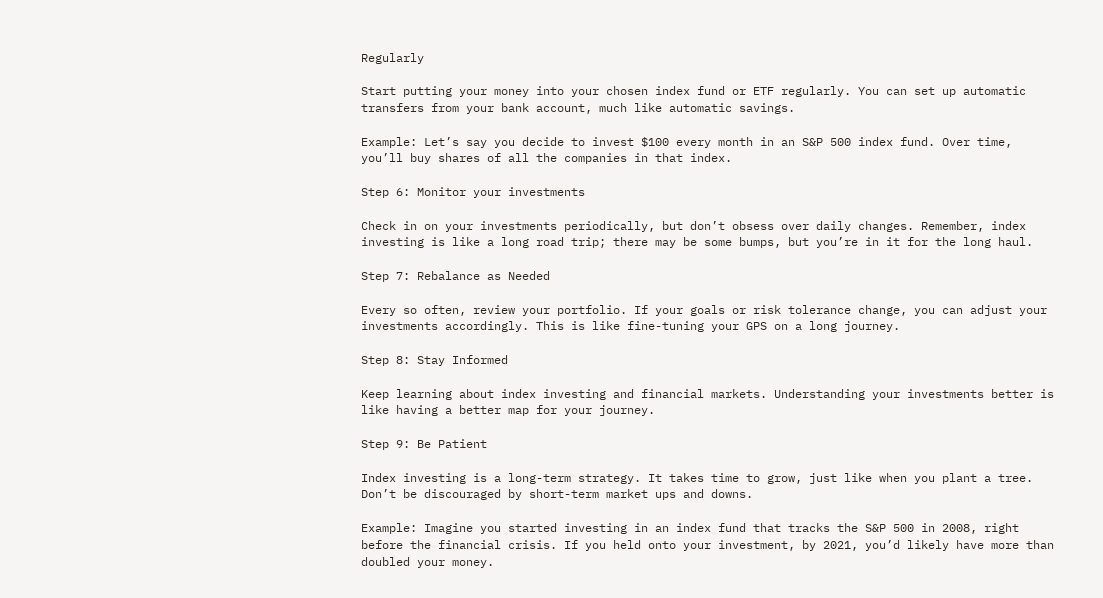Regularly

Start putting your money into your chosen index fund or ETF regularly. You can set up automatic transfers from your bank account, much like automatic savings.

Example: Let’s say you decide to invest $100 every month in an S&P 500 index fund. Over time, you’ll buy shares of all the companies in that index.

Step 6: Monitor your investments

Check in on your investments periodically, but don’t obsess over daily changes. Remember, index investing is like a long road trip; there may be some bumps, but you’re in it for the long haul.

Step 7: Rebalance as Needed

Every so often, review your portfolio. If your goals or risk tolerance change, you can adjust your investments accordingly. This is like fine-tuning your GPS on a long journey.

Step 8: Stay Informed

Keep learning about index investing and financial markets. Understanding your investments better is like having a better map for your journey.

Step 9: Be Patient

Index investing is a long-term strategy. It takes time to grow, just like when you plant a tree. Don’t be discouraged by short-term market ups and downs.

Example: Imagine you started investing in an index fund that tracks the S&P 500 in 2008, right before the financial crisis. If you held onto your investment, by 2021, you’d likely have more than doubled your money.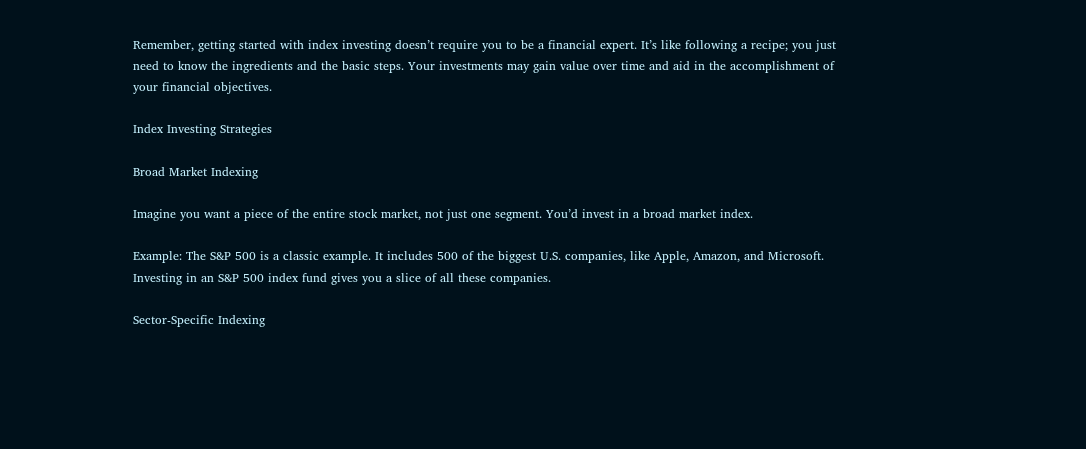Remember, getting started with index investing doesn’t require you to be a financial expert. It’s like following a recipe; you just need to know the ingredients and the basic steps. Your investments may gain value over time and aid in the accomplishment of your financial objectives.

Index Investing Strategies

Broad Market Indexing

Imagine you want a piece of the entire stock market, not just one segment. You’d invest in a broad market index.

Example: The S&P 500 is a classic example. It includes 500 of the biggest U.S. companies, like Apple, Amazon, and Microsoft. Investing in an S&P 500 index fund gives you a slice of all these companies.

Sector-Specific Indexing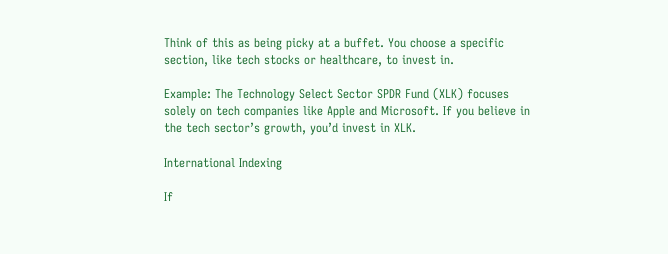Think of this as being picky at a buffet. You choose a specific section, like tech stocks or healthcare, to invest in.

Example: The Technology Select Sector SPDR Fund (XLK) focuses solely on tech companies like Apple and Microsoft. If you believe in the tech sector’s growth, you’d invest in XLK.

International Indexing

If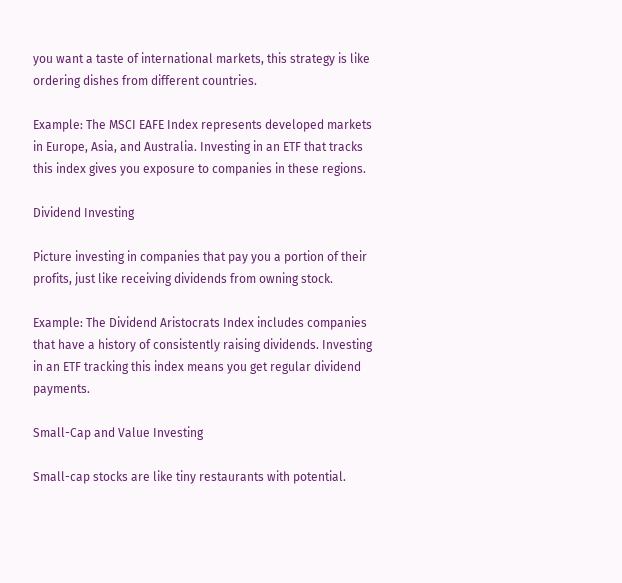you want a taste of international markets, this strategy is like ordering dishes from different countries.

Example: The MSCI EAFE Index represents developed markets in Europe, Asia, and Australia. Investing in an ETF that tracks this index gives you exposure to companies in these regions.

Dividend Investing

Picture investing in companies that pay you a portion of their profits, just like receiving dividends from owning stock.

Example: The Dividend Aristocrats Index includes companies that have a history of consistently raising dividends. Investing in an ETF tracking this index means you get regular dividend payments.

Small-Cap and Value Investing

Small-cap stocks are like tiny restaurants with potential.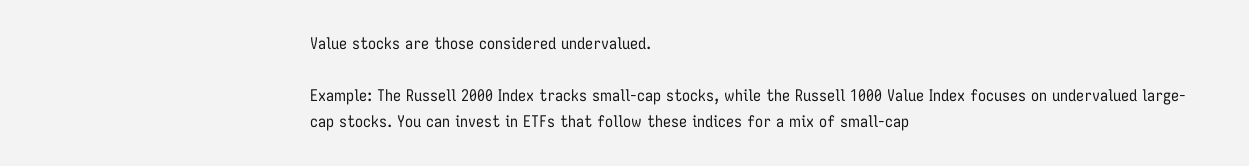Value stocks are those considered undervalued.

Example: The Russell 2000 Index tracks small-cap stocks, while the Russell 1000 Value Index focuses on undervalued large-cap stocks. You can invest in ETFs that follow these indices for a mix of small-cap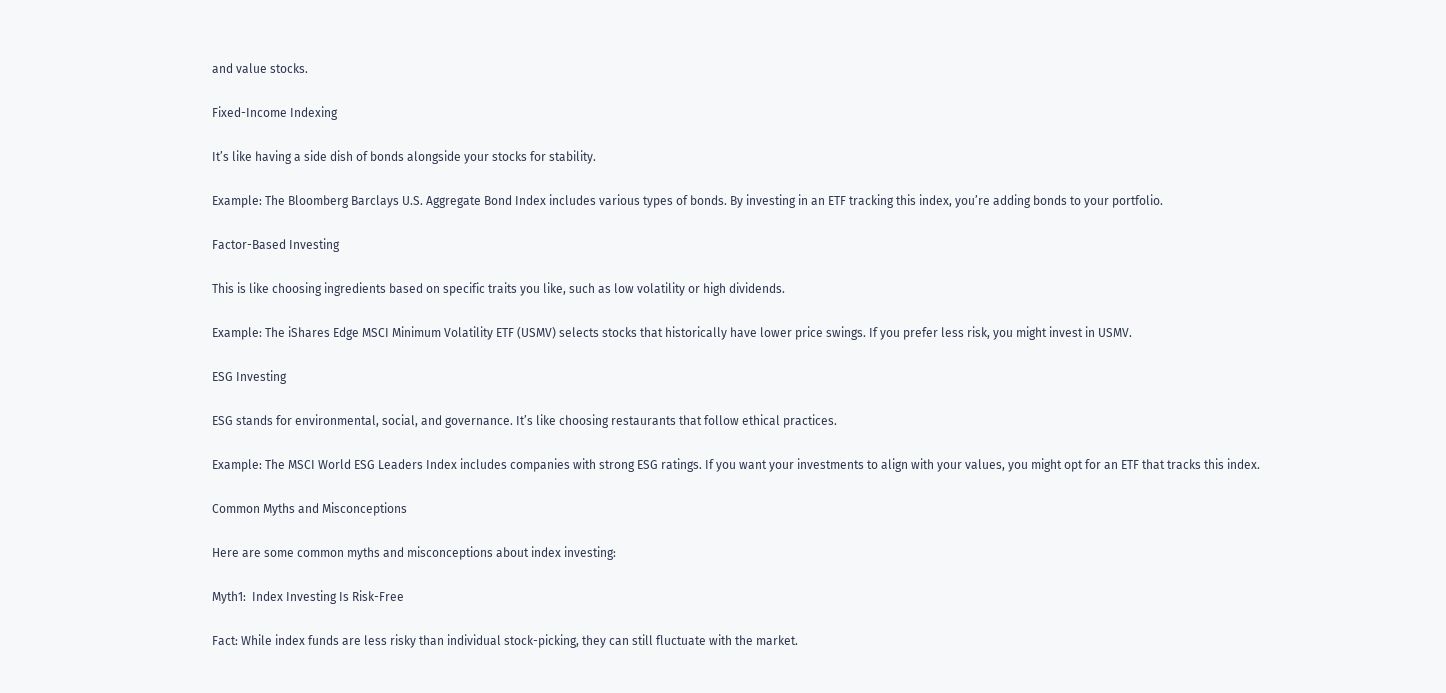and value stocks.

Fixed-Income Indexing

It’s like having a side dish of bonds alongside your stocks for stability.

Example: The Bloomberg Barclays U.S. Aggregate Bond Index includes various types of bonds. By investing in an ETF tracking this index, you’re adding bonds to your portfolio.

Factor-Based Investing

This is like choosing ingredients based on specific traits you like, such as low volatility or high dividends.

Example: The iShares Edge MSCI Minimum Volatility ETF (USMV) selects stocks that historically have lower price swings. If you prefer less risk, you might invest in USMV.

ESG Investing

ESG stands for environmental, social, and governance. It’s like choosing restaurants that follow ethical practices.

Example: The MSCI World ESG Leaders Index includes companies with strong ESG ratings. If you want your investments to align with your values, you might opt for an ETF that tracks this index.

Common Myths and Misconceptions

Here are some common myths and misconceptions about index investing:

Myth1:  Index Investing Is Risk-Free

Fact: While index funds are less risky than individual stock-picking, they can still fluctuate with the market.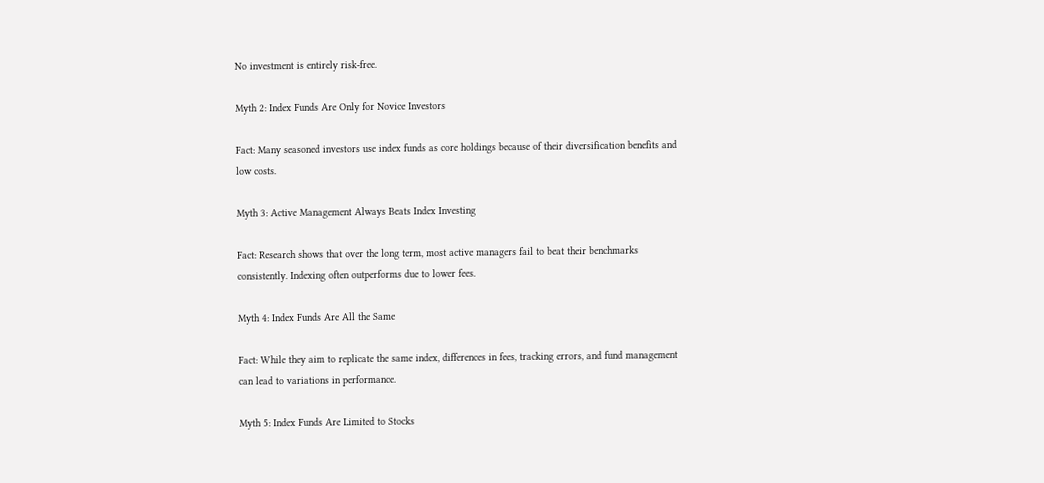No investment is entirely risk-free.

Myth 2: Index Funds Are Only for Novice Investors

Fact: Many seasoned investors use index funds as core holdings because of their diversification benefits and low costs.

Myth 3: Active Management Always Beats Index Investing

Fact: Research shows that over the long term, most active managers fail to beat their benchmarks consistently. Indexing often outperforms due to lower fees.

Myth 4: Index Funds Are All the Same

Fact: While they aim to replicate the same index, differences in fees, tracking errors, and fund management can lead to variations in performance.

Myth 5: Index Funds Are Limited to Stocks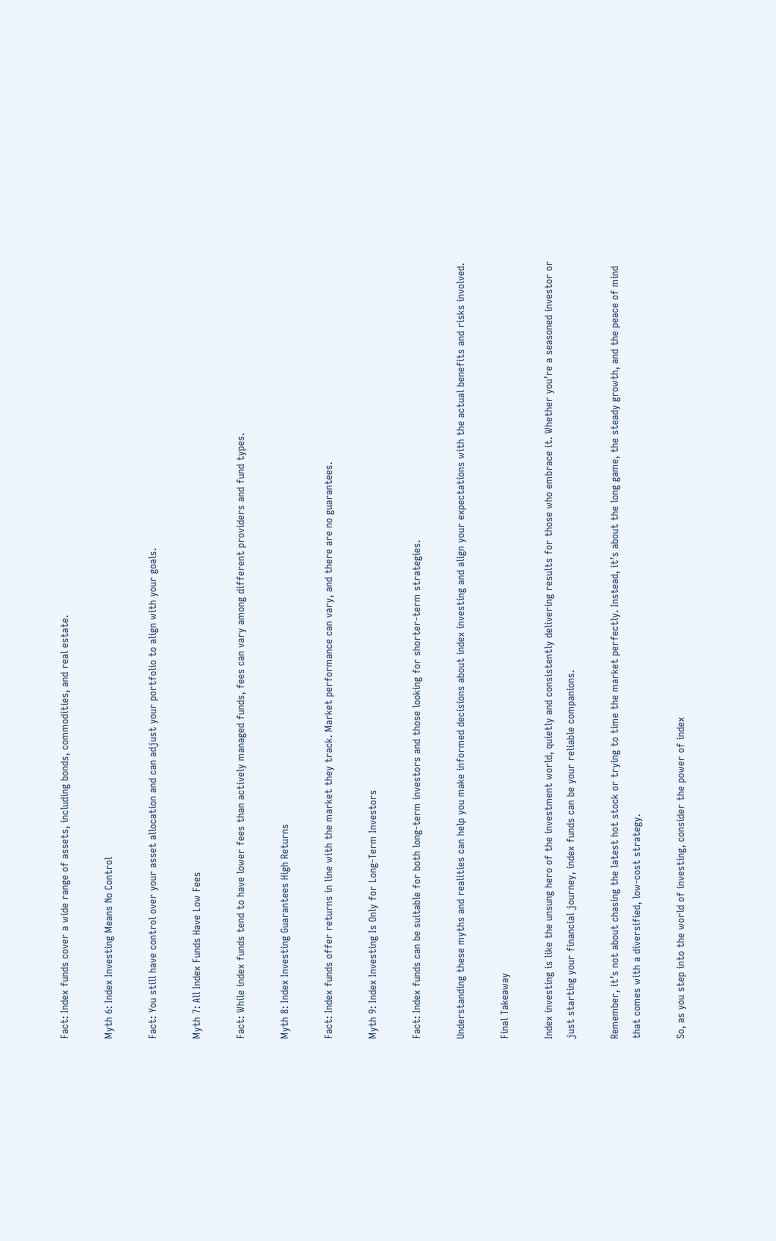Fact: Index funds cover a wide range of assets, including bonds, commodities, and real estate.

Myth 6: Index Investing Means No Control

Fact: You still have control over your asset allocation and can adjust your portfolio to align with your goals.

Myth 7: All Index Funds Have Low Fees

Fact: While index funds tend to have lower fees than actively managed funds, fees can vary among different providers and fund types.

Myth 8: Index Investing Guarantees High Returns

Fact: Index funds offer returns in line with the market they track. Market performance can vary, and there are no guarantees.

Myth 9: Index Investing Is Only for Long-Term Investors

Fact: Index funds can be suitable for both long-term investors and those looking for shorter-term strategies.

Understanding these myths and realities can help you make informed decisions about index investing and align your expectations with the actual benefits and risks involved.

Final Takeaway

Index investing is like the unsung hero of the investment world, quietly and consistently delivering results for those who embrace it. Whether you’re a seasoned investor or just starting your financial journey, index funds can be your reliable companions.

Remember, it’s not about chasing the latest hot stock or trying to time the market perfectly. Instead, it’s about the long game, the steady growth, and the peace of mind that comes with a diversified, low-cost strategy.

So, as you step into the world of investing, consider the power of index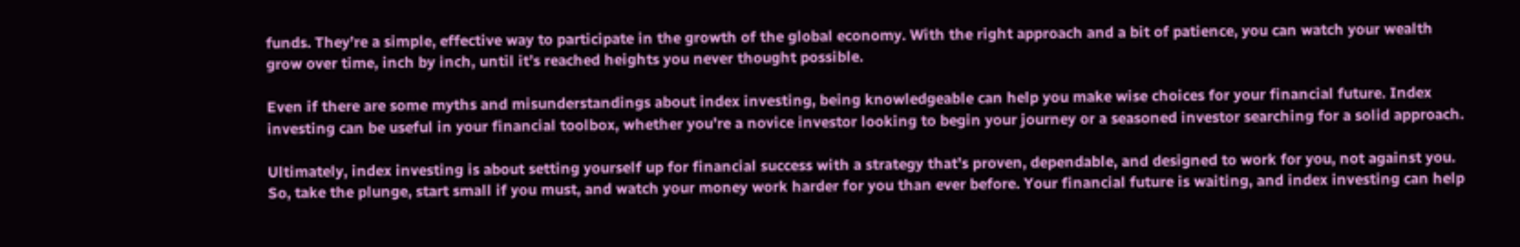funds. They’re a simple, effective way to participate in the growth of the global economy. With the right approach and a bit of patience, you can watch your wealth grow over time, inch by inch, until it’s reached heights you never thought possible.

Even if there are some myths and misunderstandings about index investing, being knowledgeable can help you make wise choices for your financial future. Index investing can be useful in your financial toolbox, whether you’re a novice investor looking to begin your journey or a seasoned investor searching for a solid approach.

Ultimately, index investing is about setting yourself up for financial success with a strategy that’s proven, dependable, and designed to work for you, not against you. So, take the plunge, start small if you must, and watch your money work harder for you than ever before. Your financial future is waiting, and index investing can help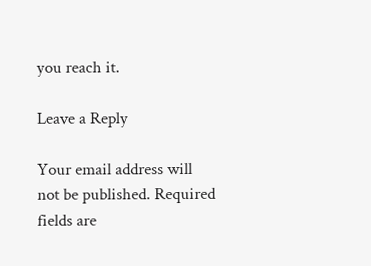you reach it.

Leave a Reply

Your email address will not be published. Required fields are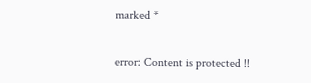marked *

error: Content is protected !!